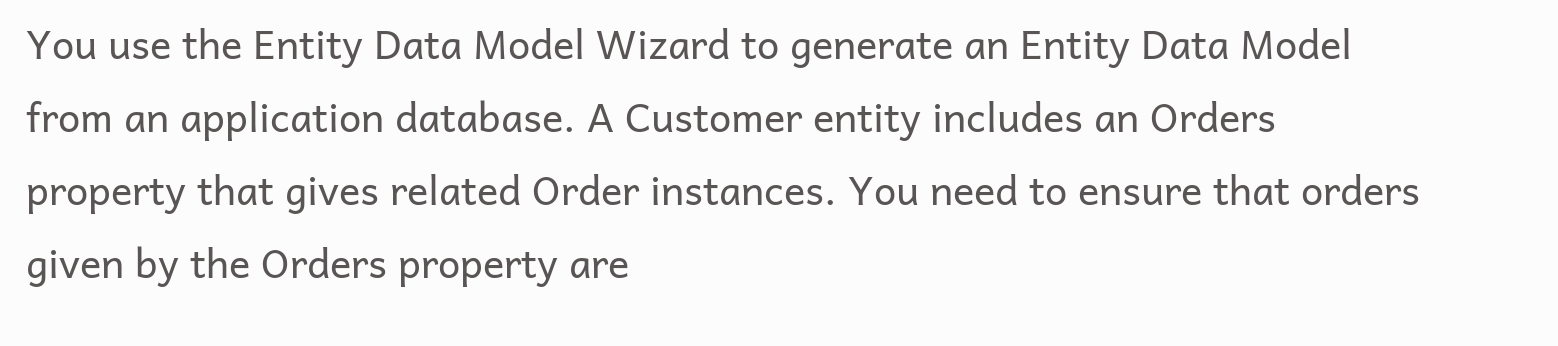You use the Entity Data Model Wizard to generate an Entity Data Model from an application database. A Customer entity includes an Orders property that gives related Order instances. You need to ensure that orders given by the Orders property are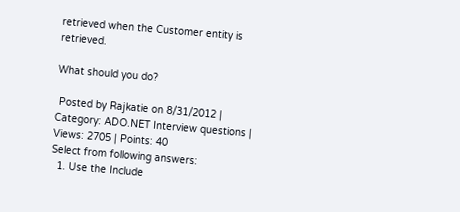retrieved when the Customer entity is retrieved.

What should you do?

 Posted by Rajkatie on 8/31/2012 | Category: ADO.NET Interview questions | Views: 2705 | Points: 40
Select from following answers:
  1. Use the Include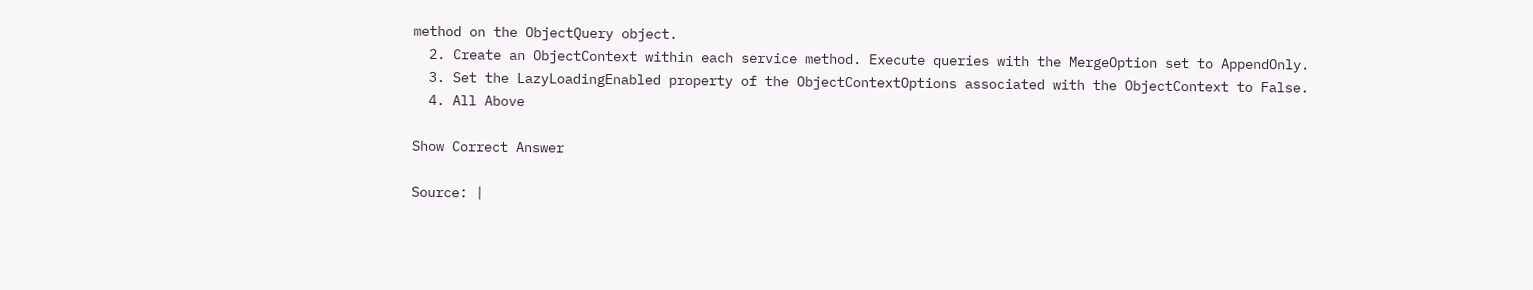method on the ObjectQuery object.
  2. Create an ObjectContext within each service method. Execute queries with the MergeOption set to AppendOnly.
  3. Set the LazyLoadingEnabled property of the ObjectContextOptions associated with the ObjectContext to False.
  4. All Above

Show Correct Answer

Source: |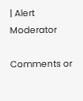| Alert Moderator

Comments or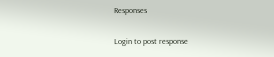Responses

Login to post response